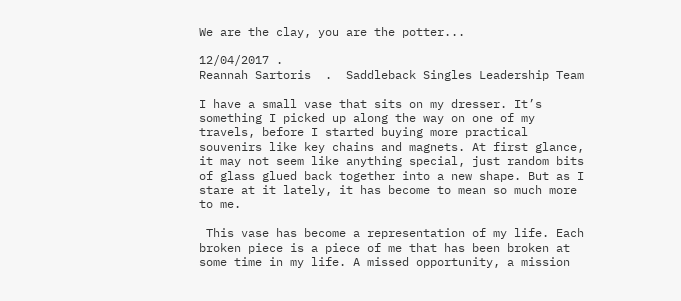We are the clay, you are the potter...

12/04/2017 .
Reannah Sartoris  .  Saddleback Singles Leadership Team

I have a small vase that sits on my dresser. It’s something I picked up along the way on one of my travels, before I started buying more practical souvenirs like key chains and magnets. At first glance, it may not seem like anything special, just random bits of glass glued back together into a new shape. But as I stare at it lately, it has become to mean so much more to me.

 This vase has become a representation of my life. Each broken piece is a piece of me that has been broken at some time in my life. A missed opportunity, a mission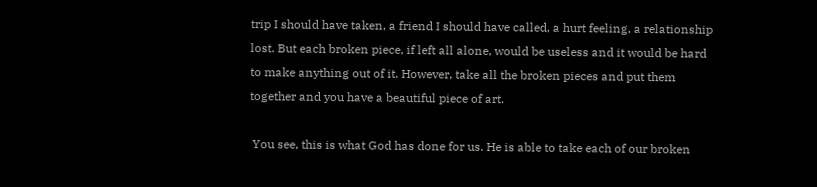trip I should have taken, a friend I should have called, a hurt feeling, a relationship lost. But each broken piece, if left all alone, would be useless and it would be hard to make anything out of it. However, take all the broken pieces and put them together and you have a beautiful piece of art.

 You see, this is what God has done for us. He is able to take each of our broken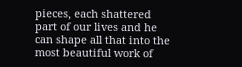pieces, each shattered part of our lives and he can shape all that into the most beautiful work of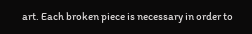art. Each broken piece is necessary in order to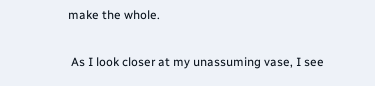make the whole.

 As I look closer at my unassuming vase, I see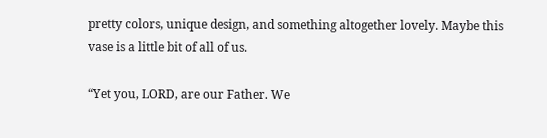pretty colors, unique design, and something altogether lovely. Maybe this vase is a little bit of all of us.

“Yet you, LORD, are our Father. We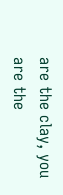are the clay, you are the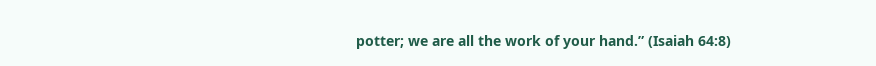potter; we are all the work of your hand.” (Isaiah 64:8)